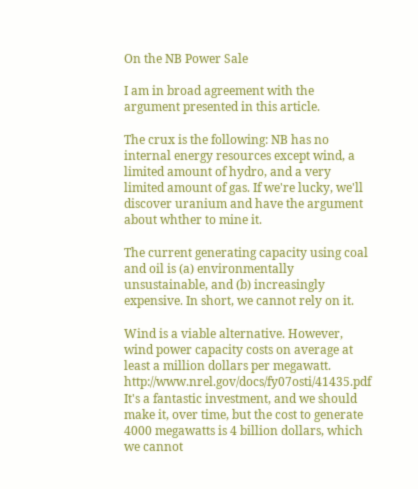On the NB Power Sale

I am in broad agreement with the argument presented in this article.

The crux is the following: NB has no internal energy resources except wind, a limited amount of hydro, and a very limited amount of gas. If we're lucky, we'll discover uranium and have the argument about whther to mine it.

The current generating capacity using coal and oil is (a) environmentally unsustainable, and (b) increasingly expensive. In short, we cannot rely on it.

Wind is a viable alternative. However, wind power capacity costs on average at least a million dollars per megawatt. http://www.nrel.gov/docs/fy07osti/41435.pdf It's a fantastic investment, and we should make it, over time, but the cost to generate 4000 megawatts is 4 billion dollars, which we cannot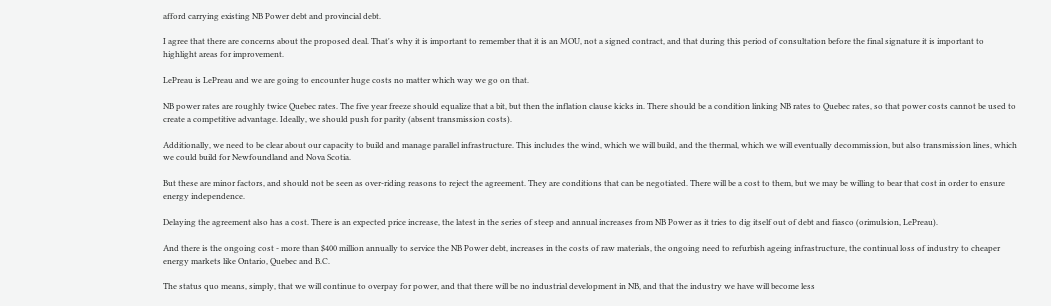afford carrying existing NB Power debt and provincial debt.

I agree that there are concerns about the proposed deal. That's why it is important to remember that it is an MOU, not a signed contract, and that during this period of consultation before the final signature it is important to highlight areas for improvement.

LePreau is LePreau and we are going to encounter huge costs no matter which way we go on that.

NB power rates are roughly twice Quebec rates. The five year freeze should equalize that a bit, but then the inflation clause kicks in. There should be a condition linking NB rates to Quebec rates, so that power costs cannot be used to create a competitive advantage. Ideally, we should push for parity (absent transmission costs).

Additionally, we need to be clear about our capacity to build and manage parallel infrastructure. This includes the wind, which we will build, and the thermal, which we will eventually decommission, but also transmission lines, which we could build for Newfoundland and Nova Scotia.

But these are minor factors, and should not be seen as over-riding reasons to reject the agreement. They are conditions that can be negotiated. There will be a cost to them, but we may be willing to bear that cost in order to ensure energy independence.

Delaying the agreement also has a cost. There is an expected price increase, the latest in the series of steep and annual increases from NB Power as it tries to dig itself out of debt and fiasco (orimulsion, LePreau).

And there is the ongoing cost - more than $400 million annually to service the NB Power debt, increases in the costs of raw materials, the ongoing need to refurbish ageing infrastructure, the continual loss of industry to cheaper energy markets like Ontario, Quebec and B.C.

The status quo means, simply, that we will continue to overpay for power, and that there will be no industrial development in NB, and that the industry we have will become less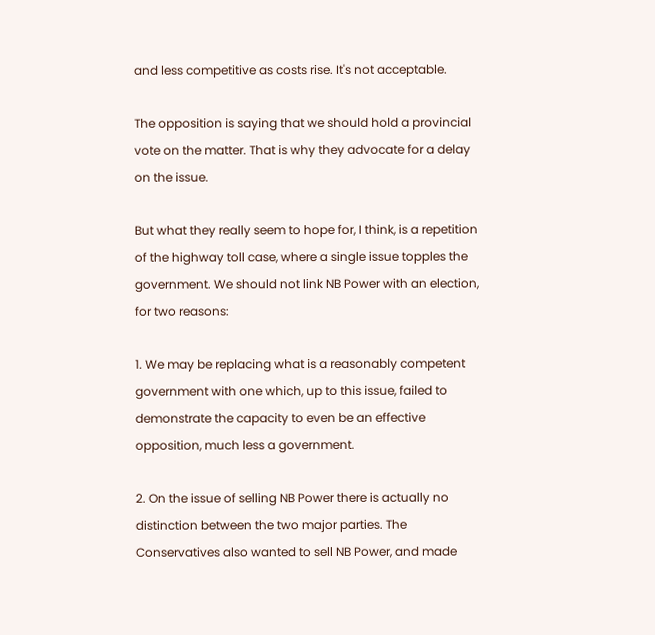and less competitive as costs rise. It's not acceptable.

The opposition is saying that we should hold a provincial vote on the matter. That is why they advocate for a delay on the issue.

But what they really seem to hope for, I think, is a repetition of the highway toll case, where a single issue topples the government. We should not link NB Power with an election, for two reasons:

1. We may be replacing what is a reasonably competent government with one which, up to this issue, failed to demonstrate the capacity to even be an effective opposition, much less a government.

2. On the issue of selling NB Power there is actually no distinction between the two major parties. The Conservatives also wanted to sell NB Power, and made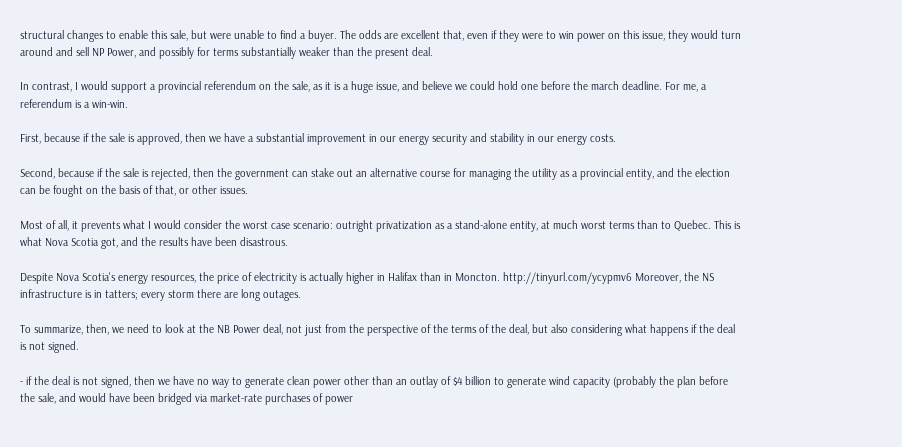structural changes to enable this sale, but were unable to find a buyer. The odds are excellent that, even if they were to win power on this issue, they would turn around and sell NP Power, and possibly for terms substantially weaker than the present deal.

In contrast, I would support a provincial referendum on the sale, as it is a huge issue, and believe we could hold one before the march deadline. For me, a referendum is a win-win.

First, because if the sale is approved, then we have a substantial improvement in our energy security and stability in our energy costs.

Second, because if the sale is rejected, then the government can stake out an alternative course for managing the utility as a provincial entity, and the election can be fought on the basis of that, or other issues.

Most of all, it prevents what I would consider the worst case scenario: outright privatization as a stand-alone entity, at much worst terms than to Quebec. This is what Nova Scotia got, and the results have been disastrous.

Despite Nova Scotia's energy resources, the price of electricity is actually higher in Halifax than in Moncton. http://tinyurl.com/ycypmv6 Moreover, the NS infrastructure is in tatters; every storm there are long outages.

To summarize, then, we need to look at the NB Power deal, not just from the perspective of the terms of the deal, but also considering what happens if the deal is not signed.

- if the deal is not signed, then we have no way to generate clean power other than an outlay of $4 billion to generate wind capacity (probably the plan before the sale, and would have been bridged via market-rate purchases of power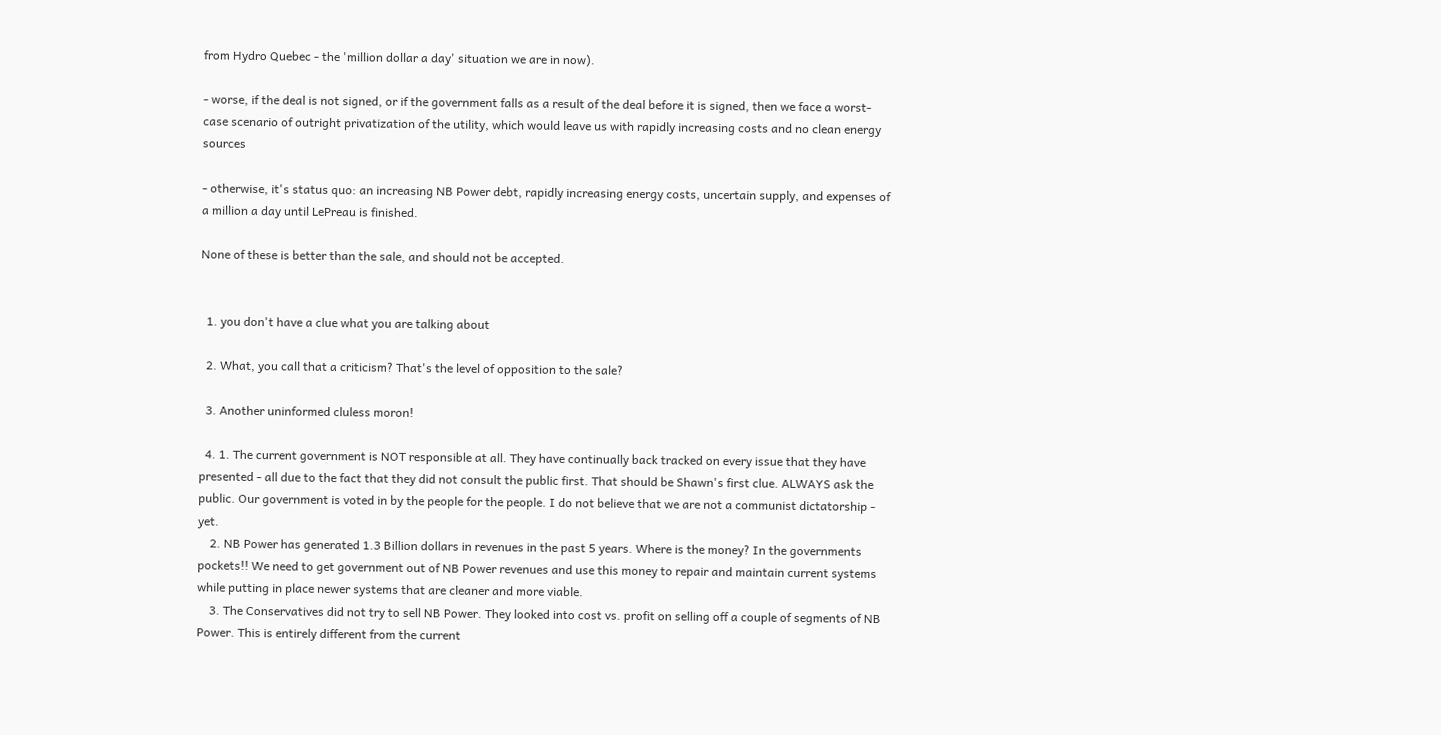from Hydro Quebec - the 'million dollar a day' situation we are in now).

- worse, if the deal is not signed, or if the government falls as a result of the deal before it is signed, then we face a worst-case scenario of outright privatization of the utility, which would leave us with rapidly increasing costs and no clean energy sources

- otherwise, it's status quo: an increasing NB Power debt, rapidly increasing energy costs, uncertain supply, and expenses of a million a day until LePreau is finished.

None of these is better than the sale, and should not be accepted.


  1. you don't have a clue what you are talking about

  2. What, you call that a criticism? That's the level of opposition to the sale?

  3. Another uninformed cluless moron!

  4. 1. The current government is NOT responsible at all. They have continually back tracked on every issue that they have presented - all due to the fact that they did not consult the public first. That should be Shawn's first clue. ALWAYS ask the public. Our government is voted in by the people for the people. I do not believe that we are not a communist dictatorship - yet.
    2. NB Power has generated 1.3 Billion dollars in revenues in the past 5 years. Where is the money? In the governments pockets!! We need to get government out of NB Power revenues and use this money to repair and maintain current systems while putting in place newer systems that are cleaner and more viable.
    3. The Conservatives did not try to sell NB Power. They looked into cost vs. profit on selling off a couple of segments of NB Power. This is entirely different from the current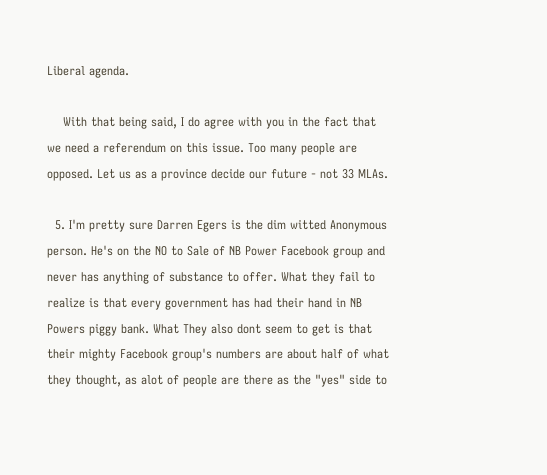Liberal agenda.

    With that being said, I do agree with you in the fact that we need a referendum on this issue. Too many people are opposed. Let us as a province decide our future - not 33 MLAs.

  5. I'm pretty sure Darren Egers is the dim witted Anonymous person. He's on the NO to Sale of NB Power Facebook group and never has anything of substance to offer. What they fail to realize is that every government has had their hand in NB Powers piggy bank. What They also dont seem to get is that their mighty Facebook group's numbers are about half of what they thought, as alot of people are there as the "yes" side to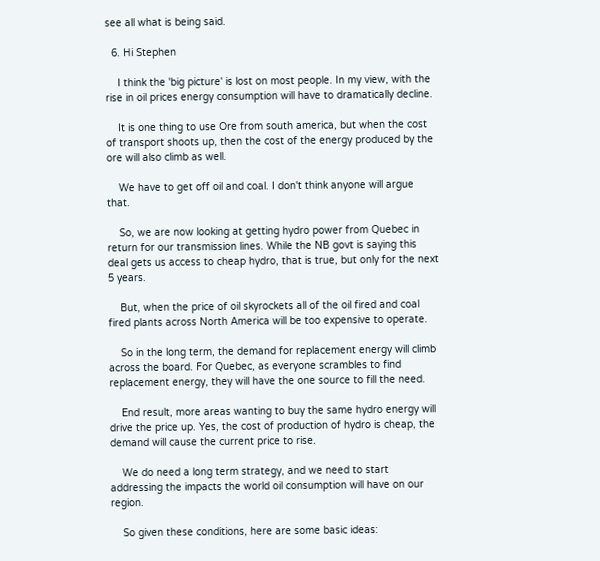see all what is being said.

  6. Hi Stephen

    I think the 'big picture' is lost on most people. In my view, with the rise in oil prices energy consumption will have to dramatically decline.

    It is one thing to use Ore from south america, but when the cost of transport shoots up, then the cost of the energy produced by the ore will also climb as well.

    We have to get off oil and coal. I don't think anyone will argue that.

    So, we are now looking at getting hydro power from Quebec in return for our transmission lines. While the NB govt is saying this deal gets us access to cheap hydro, that is true, but only for the next 5 years.

    But, when the price of oil skyrockets all of the oil fired and coal fired plants across North America will be too expensive to operate.

    So in the long term, the demand for replacement energy will climb across the board. For Quebec, as everyone scrambles to find replacement energy, they will have the one source to fill the need.

    End result, more areas wanting to buy the same hydro energy will drive the price up. Yes, the cost of production of hydro is cheap, the demand will cause the current price to rise.

    We do need a long term strategy, and we need to start addressing the impacts the world oil consumption will have on our region.

    So given these conditions, here are some basic ideas: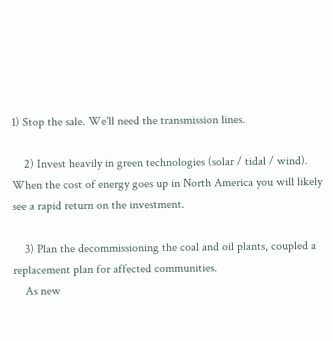1) Stop the sale. We'll need the transmission lines.

    2) Invest heavily in green technologies (solar / tidal / wind). When the cost of energy goes up in North America you will likely see a rapid return on the investment.

    3) Plan the decommissioning the coal and oil plants, coupled a replacement plan for affected communities.
    As new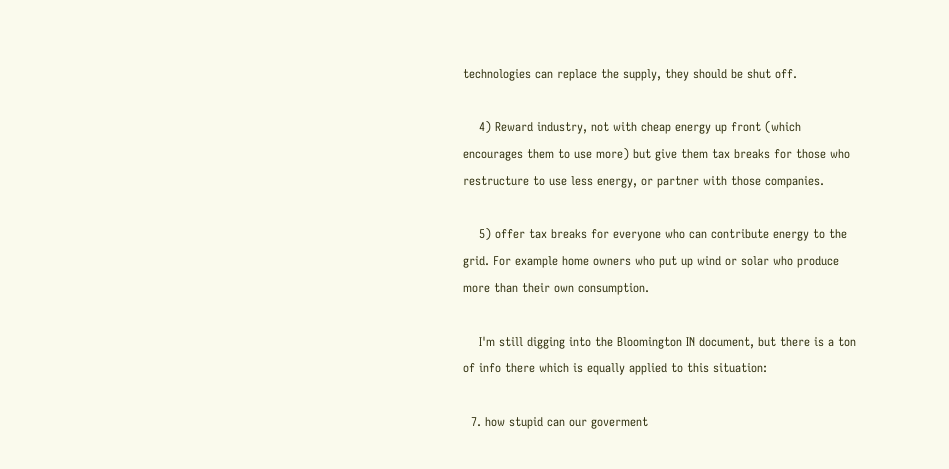technologies can replace the supply, they should be shut off.

    4) Reward industry, not with cheap energy up front (which encourages them to use more) but give them tax breaks for those who restructure to use less energy, or partner with those companies.

    5) offer tax breaks for everyone who can contribute energy to the grid. For example home owners who put up wind or solar who produce more than their own consumption.

    I'm still digging into the Bloomington IN document, but there is a ton of info there which is equally applied to this situation:

  7. how stupid can our goverment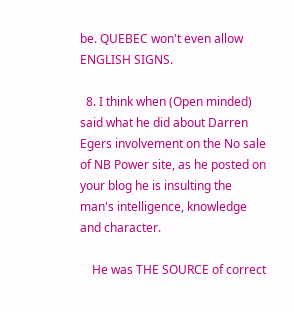be. QUEBEC won't even allow ENGLISH SIGNS.

  8. I think when (Open minded) said what he did about Darren Egers involvement on the No sale of NB Power site, as he posted on your blog he is insulting the man's intelligence, knowledge and character.

    He was THE SOURCE of correct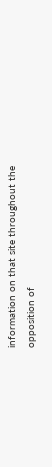information on that site throughout the opposition of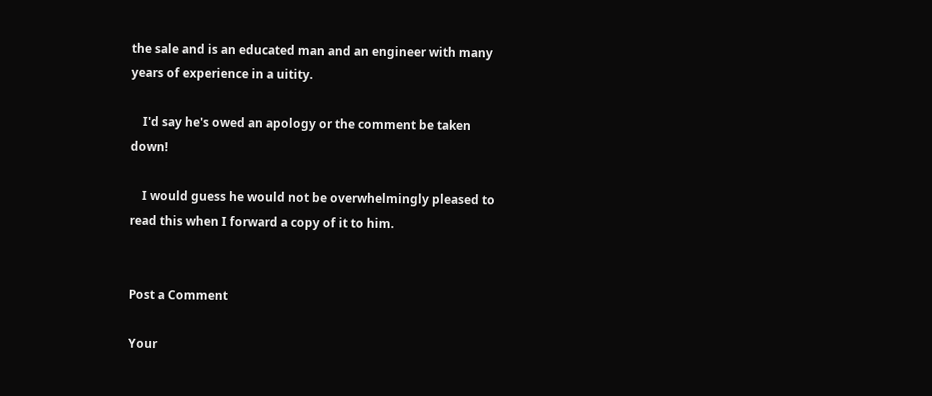the sale and is an educated man and an engineer with many years of experience in a uitity.

    I'd say he's owed an apology or the comment be taken down!

    I would guess he would not be overwhelmingly pleased to read this when I forward a copy of it to him.


Post a Comment

Your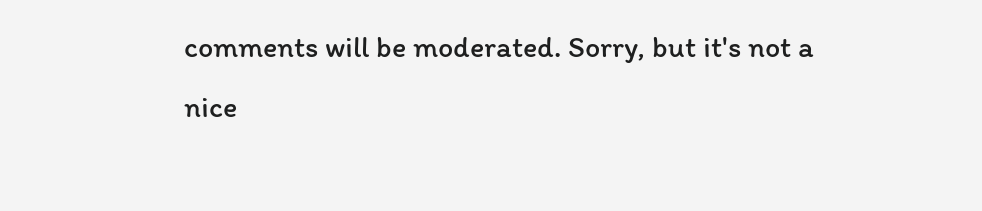comments will be moderated. Sorry, but it's not a nice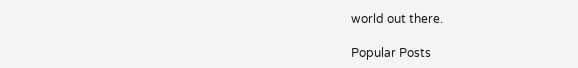world out there.

Popular Posts